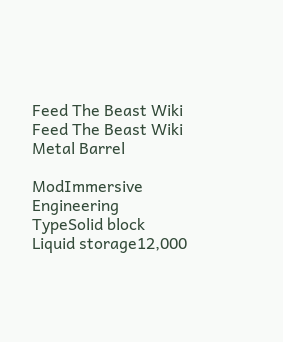Feed The Beast Wiki
Feed The Beast Wiki
Metal Barrel

ModImmersive Engineering
TypeSolid block
Liquid storage12,000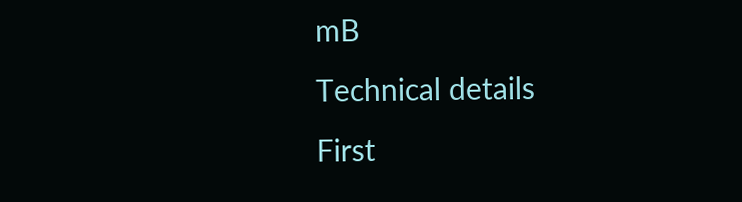mB
Technical details
First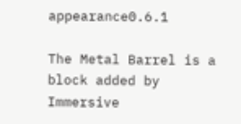appearance0.6.1

The Metal Barrel is a block added by Immersive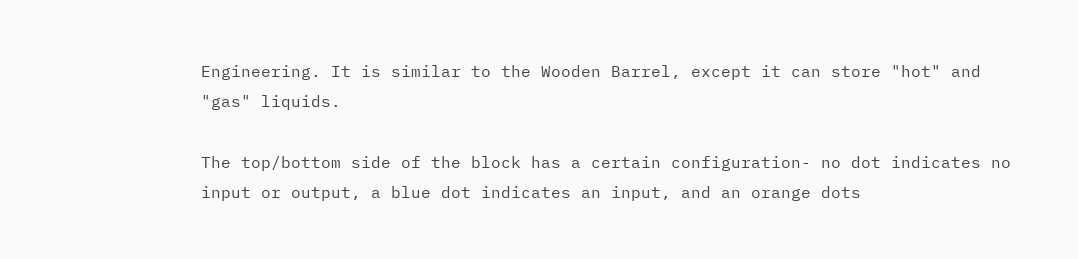Engineering. It is similar to the Wooden Barrel, except it can store "hot" and "gas" liquids.

The top/bottom side of the block has a certain configuration- no dot indicates no input or output, a blue dot indicates an input, and an orange dots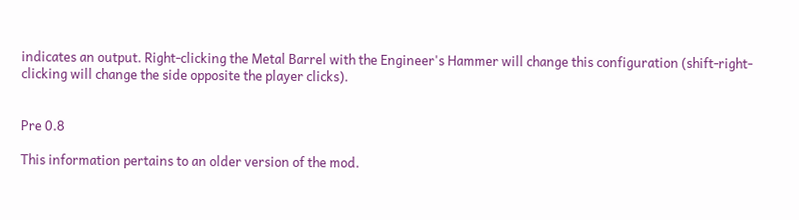indicates an output. Right-clicking the Metal Barrel with the Engineer's Hammer will change this configuration (shift-right-clicking will change the side opposite the player clicks).


Pre 0.8

This information pertains to an older version of the mod.